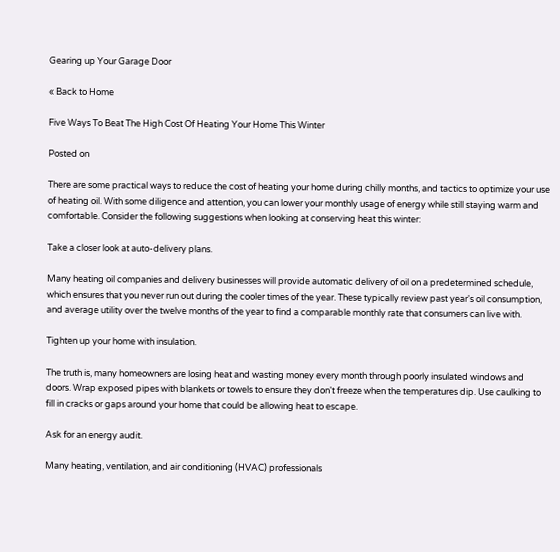Gearing up Your Garage Door

« Back to Home

Five Ways To Beat The High Cost Of Heating Your Home This Winter

Posted on

There are some practical ways to reduce the cost of heating your home during chilly months, and tactics to optimize your use of heating oil. With some diligence and attention, you can lower your monthly usage of energy while still staying warm and comfortable. Consider the following suggestions when looking at conserving heat this winter:

Take a closer look at auto-delivery plans.

Many heating oil companies and delivery businesses will provide automatic delivery of oil on a predetermined schedule, which ensures that you never run out during the cooler times of the year. These typically review past year's oil consumption, and average utility over the twelve months of the year to find a comparable monthly rate that consumers can live with.

Tighten up your home with insulation.

The truth is, many homeowners are losing heat and wasting money every month through poorly insulated windows and doors. Wrap exposed pipes with blankets or towels to ensure they don't freeze when the temperatures dip. Use caulking to fill in cracks or gaps around your home that could be allowing heat to escape.

Ask for an energy audit.

Many heating, ventilation, and air conditioning (HVAC) professionals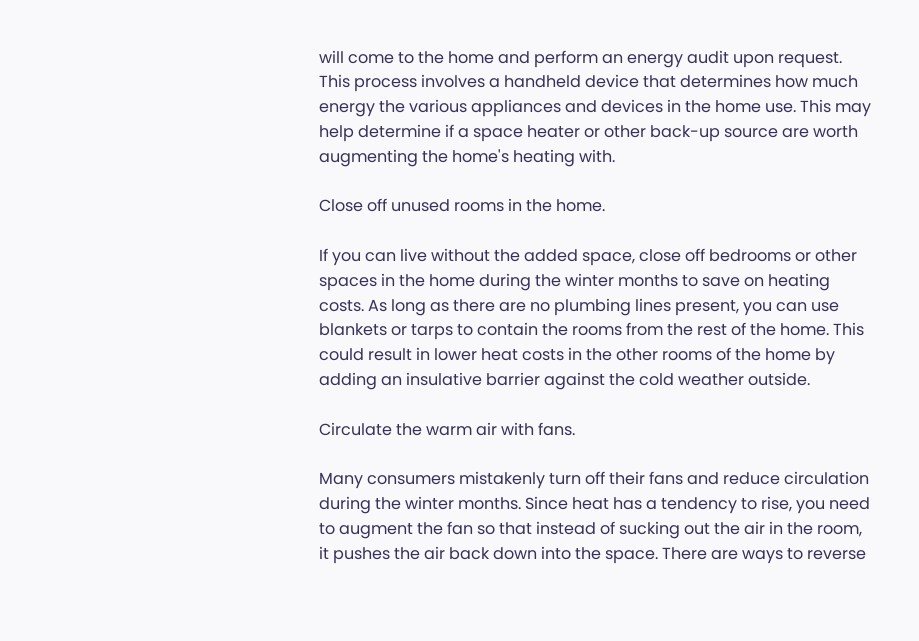will come to the home and perform an energy audit upon request. This process involves a handheld device that determines how much energy the various appliances and devices in the home use. This may help determine if a space heater or other back-up source are worth augmenting the home's heating with.

Close off unused rooms in the home.

If you can live without the added space, close off bedrooms or other spaces in the home during the winter months to save on heating costs. As long as there are no plumbing lines present, you can use blankets or tarps to contain the rooms from the rest of the home. This could result in lower heat costs in the other rooms of the home by adding an insulative barrier against the cold weather outside.

Circulate the warm air with fans.

Many consumers mistakenly turn off their fans and reduce circulation during the winter months. Since heat has a tendency to rise, you need to augment the fan so that instead of sucking out the air in the room, it pushes the air back down into the space. There are ways to reverse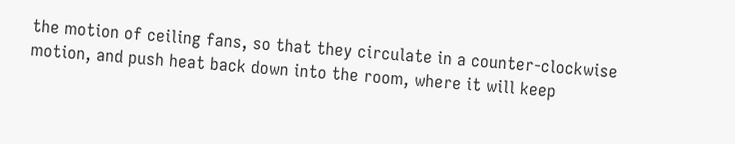the motion of ceiling fans, so that they circulate in a counter-clockwise motion, and push heat back down into the room, where it will keep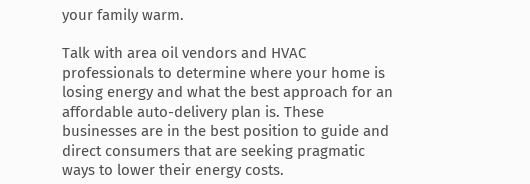your family warm.

Talk with area oil vendors and HVAC professionals to determine where your home is losing energy and what the best approach for an affordable auto-delivery plan is. These businesses are in the best position to guide and direct consumers that are seeking pragmatic ways to lower their energy costs.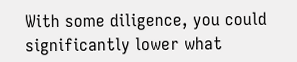With some diligence, you could significantly lower what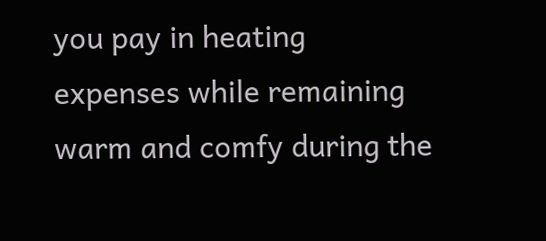you pay in heating expenses while remaining warm and comfy during the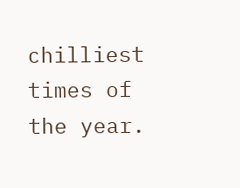chilliest times of the year.